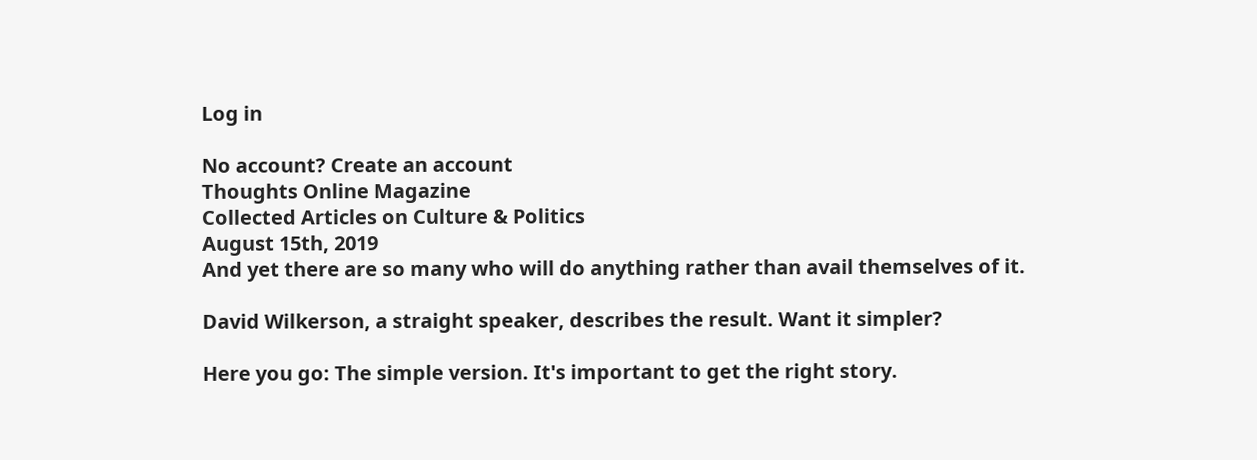Log in

No account? Create an account
Thoughts Online Magazine
Collected Articles on Culture & Politics
August 15th, 2019
And yet there are so many who will do anything rather than avail themselves of it.

David Wilkerson, a straight speaker, describes the result. Want it simpler?

Here you go: The simple version. It's important to get the right story.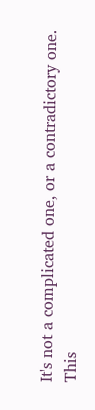It's not a complicated one, or a contradictory one.
This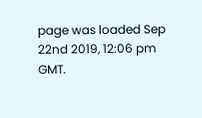page was loaded Sep 22nd 2019, 12:06 pm GMT.